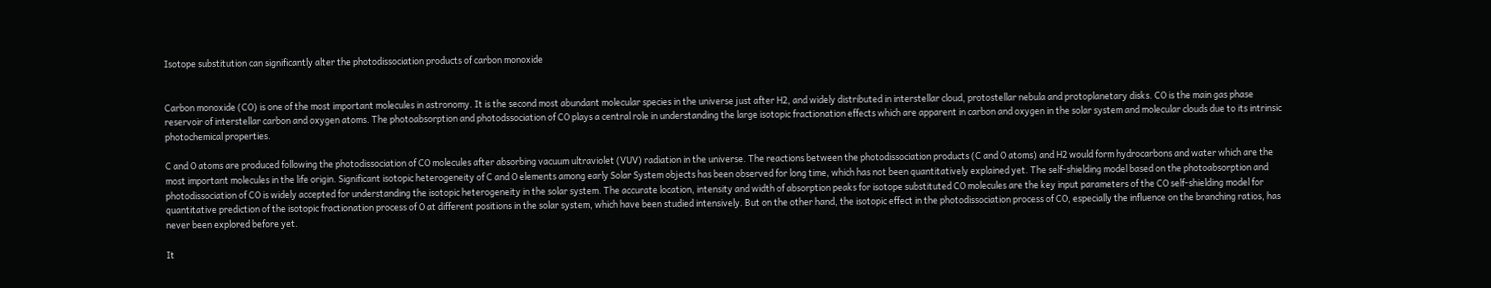Isotope substitution can significantly alter the photodissociation products of carbon monoxide


Carbon monoxide (CO) is one of the most important molecules in astronomy. It is the second most abundant molecular species in the universe just after H2, and widely distributed in interstellar cloud, protostellar nebula and protoplanetary disks. CO is the main gas phase reservoir of interstellar carbon and oxygen atoms. The photoabsorption and photodssociation of CO plays a central role in understanding the large isotopic fractionation effects which are apparent in carbon and oxygen in the solar system and molecular clouds due to its intrinsic photochemical properties.

C and O atoms are produced following the photodissociation of CO molecules after absorbing vacuum ultraviolet (VUV) radiation in the universe. The reactions between the photodissociation products (C and O atoms) and H2 would form hydrocarbons and water which are the most important molecules in the life origin. Significant isotopic heterogeneity of C and O elements among early Solar System objects has been observed for long time, which has not been quantitatively explained yet. The self-shielding model based on the photoabsorption and photodissociation of CO is widely accepted for understanding the isotopic heterogeneity in the solar system. The accurate location, intensity and width of absorption peaks for isotope substituted CO molecules are the key input parameters of the CO self-shielding model for quantitative prediction of the isotopic fractionation process of O at different positions in the solar system, which have been studied intensively. But on the other hand, the isotopic effect in the photodissociation process of CO, especially the influence on the branching ratios, has never been explored before yet.

It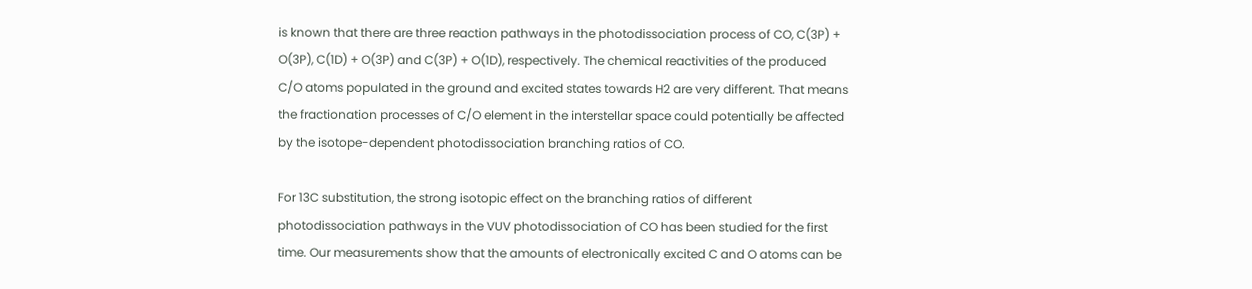is known that there are three reaction pathways in the photodissociation process of CO, C(3P) + O(3P), C(1D) + O(3P) and C(3P) + O(1D), respectively. The chemical reactivities of the produced C/O atoms populated in the ground and excited states towards H2 are very different. That means the fractionation processes of C/O element in the interstellar space could potentially be affected by the isotope-dependent photodissociation branching ratios of CO.

For 13C substitution, the strong isotopic effect on the branching ratios of different photodissociation pathways in the VUV photodissociation of CO has been studied for the first time. Our measurements show that the amounts of electronically excited C and O atoms can be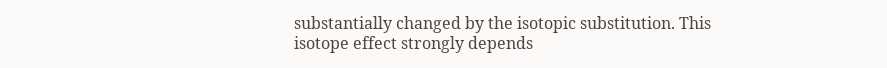substantially changed by the isotopic substitution. This isotope effect strongly depends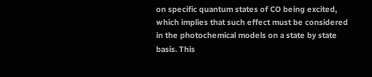on specific quantum states of CO being excited, which implies that such effect must be considered in the photochemical models on a state by state basis. This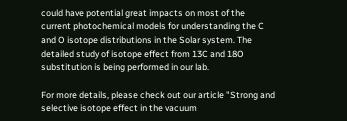could have potential great impacts on most of the current photochemical models for understanding the C and O isotope distributions in the Solar system. The detailed study of isotope effect from 13C and 18O substitution is being performed in our lab.

For more details, please check out our article "Strong and selective isotope effect in the vacuum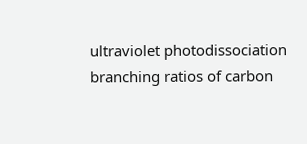ultraviolet photodissociation branching ratios of carbon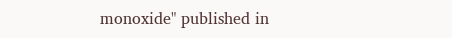monoxide" published in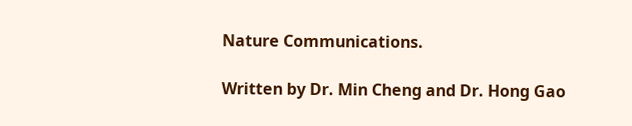Nature Communications.

Written by Dr. Min Cheng and Dr. Hong Gao